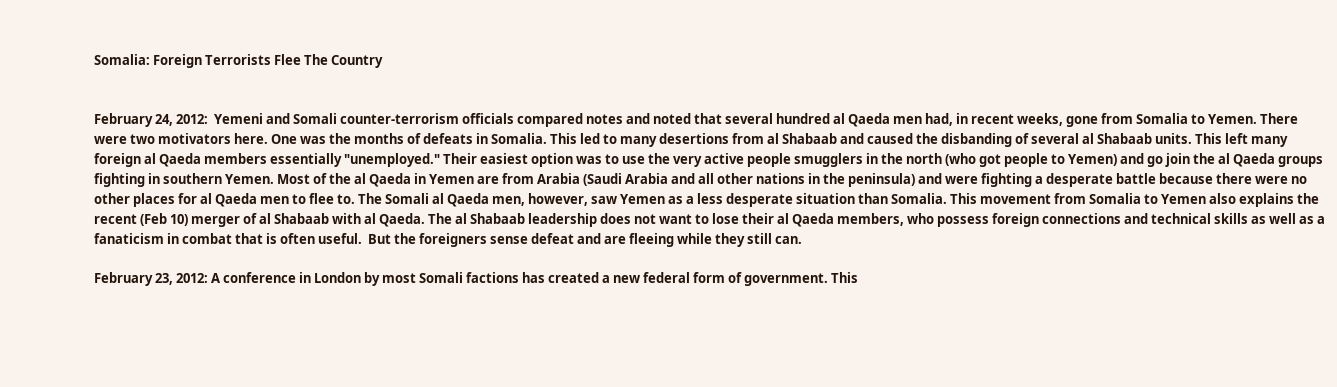Somalia: Foreign Terrorists Flee The Country


February 24, 2012:  Yemeni and Somali counter-terrorism officials compared notes and noted that several hundred al Qaeda men had, in recent weeks, gone from Somalia to Yemen. There were two motivators here. One was the months of defeats in Somalia. This led to many desertions from al Shabaab and caused the disbanding of several al Shabaab units. This left many foreign al Qaeda members essentially "unemployed." Their easiest option was to use the very active people smugglers in the north (who got people to Yemen) and go join the al Qaeda groups fighting in southern Yemen. Most of the al Qaeda in Yemen are from Arabia (Saudi Arabia and all other nations in the peninsula) and were fighting a desperate battle because there were no other places for al Qaeda men to flee to. The Somali al Qaeda men, however, saw Yemen as a less desperate situation than Somalia. This movement from Somalia to Yemen also explains the recent (Feb 10) merger of al Shabaab with al Qaeda. The al Shabaab leadership does not want to lose their al Qaeda members, who possess foreign connections and technical skills as well as a fanaticism in combat that is often useful.  But the foreigners sense defeat and are fleeing while they still can.

February 23, 2012: A conference in London by most Somali factions has created a new federal form of government. This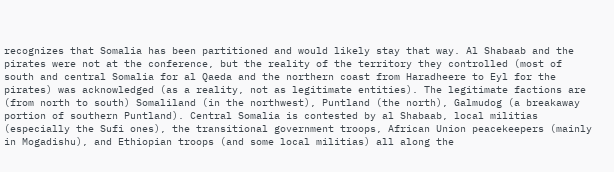recognizes that Somalia has been partitioned and would likely stay that way. Al Shabaab and the pirates were not at the conference, but the reality of the territory they controlled (most of south and central Somalia for al Qaeda and the northern coast from Haradheere to Eyl for the pirates) was acknowledged (as a reality, not as legitimate entities). The legitimate factions are (from north to south) Somaliland (in the northwest), Puntland (the north), Galmudog (a breakaway portion of southern Puntland). Central Somalia is contested by al Shabaab, local militias (especially the Sufi ones), the transitional government troops, African Union peacekeepers (mainly in Mogadishu), and Ethiopian troops (and some local militias) all along the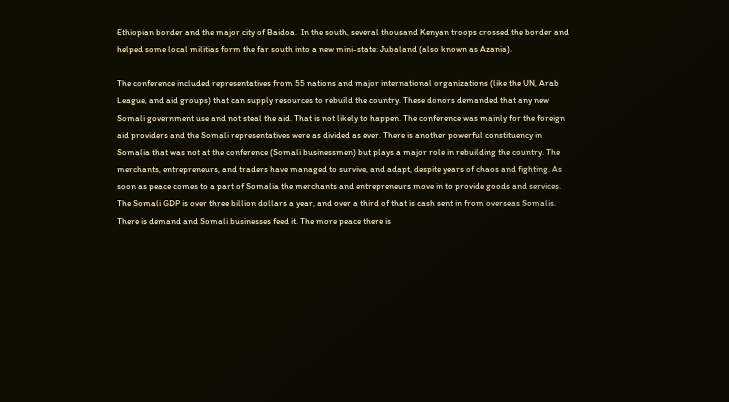Ethiopian border and the major city of Baidoa.  In the south, several thousand Kenyan troops crossed the border and helped some local militias form the far south into a new mini-state: Jubaland (also known as Azania).

The conference included representatives from 55 nations and major international organizations (like the UN, Arab League, and aid groups) that can supply resources to rebuild the country. These donors demanded that any new Somali government use and not steal the aid. That is not likely to happen. The conference was mainly for the foreign aid providers and the Somali representatives were as divided as ever. There is another powerful constituency in Somalia that was not at the conference (Somali businessmen) but plays a major role in rebuilding the country. The merchants, entrepreneurs, and traders have managed to survive, and adapt, despite years of chaos and fighting. As soon as peace comes to a part of Somalia the merchants and entrepreneurs move in to provide goods and services. The Somali GDP is over three billion dollars a year, and over a third of that is cash sent in from overseas Somalis. There is demand and Somali businesses feed it. The more peace there is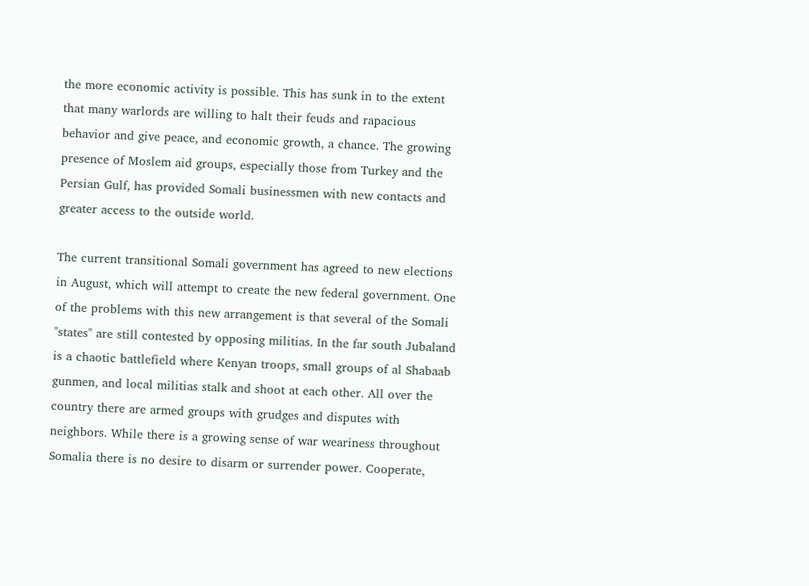the more economic activity is possible. This has sunk in to the extent that many warlords are willing to halt their feuds and rapacious behavior and give peace, and economic growth, a chance. The growing presence of Moslem aid groups, especially those from Turkey and the Persian Gulf, has provided Somali businessmen with new contacts and greater access to the outside world.

The current transitional Somali government has agreed to new elections in August, which will attempt to create the new federal government. One of the problems with this new arrangement is that several of the Somali "states" are still contested by opposing militias. In the far south Jubaland is a chaotic battlefield where Kenyan troops, small groups of al Shabaab gunmen, and local militias stalk and shoot at each other. All over the country there are armed groups with grudges and disputes with neighbors. While there is a growing sense of war weariness throughout Somalia there is no desire to disarm or surrender power. Cooperate,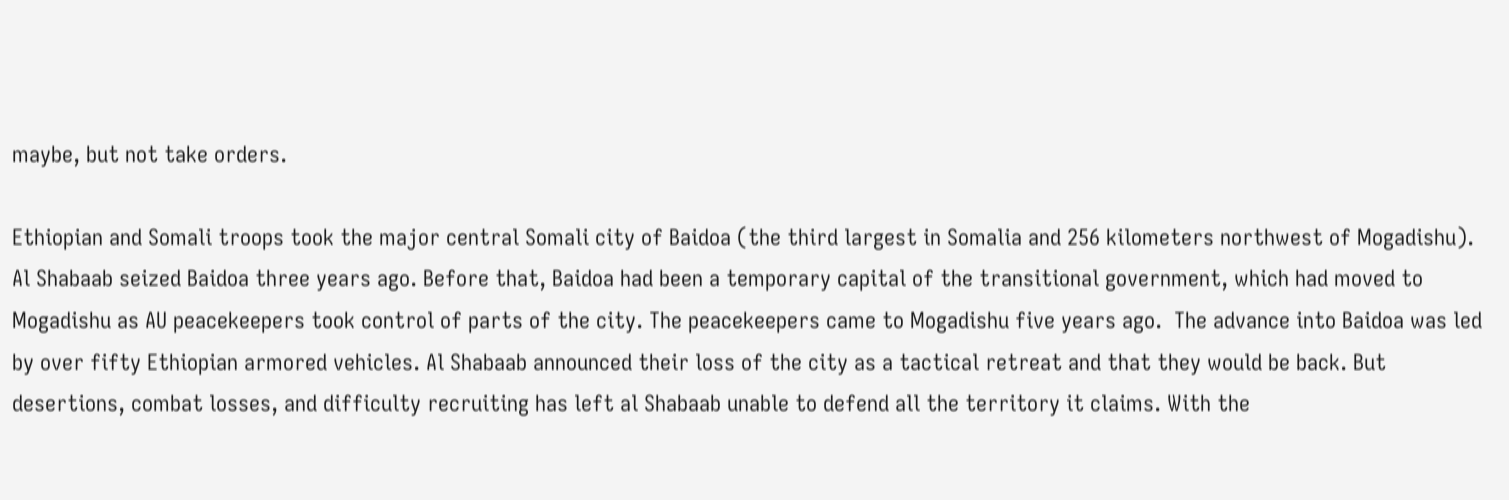maybe, but not take orders.

Ethiopian and Somali troops took the major central Somali city of Baidoa (the third largest in Somalia and 256 kilometers northwest of Mogadishu). Al Shabaab seized Baidoa three years ago. Before that, Baidoa had been a temporary capital of the transitional government, which had moved to Mogadishu as AU peacekeepers took control of parts of the city. The peacekeepers came to Mogadishu five years ago.  The advance into Baidoa was led by over fifty Ethiopian armored vehicles. Al Shabaab announced their loss of the city as a tactical retreat and that they would be back. But desertions, combat losses, and difficulty recruiting has left al Shabaab unable to defend all the territory it claims. With the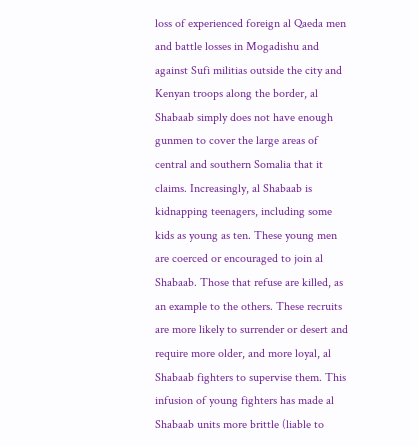loss of experienced foreign al Qaeda men and battle losses in Mogadishu and against Sufi militias outside the city and Kenyan troops along the border, al Shabaab simply does not have enough gunmen to cover the large areas of central and southern Somalia that it claims. Increasingly, al Shabaab is kidnapping teenagers, including some kids as young as ten. These young men are coerced or encouraged to join al Shabaab. Those that refuse are killed, as an example to the others. These recruits are more likely to surrender or desert and require more older, and more loyal, al Shabaab fighters to supervise them. This infusion of young fighters has made al Shabaab units more brittle (liable to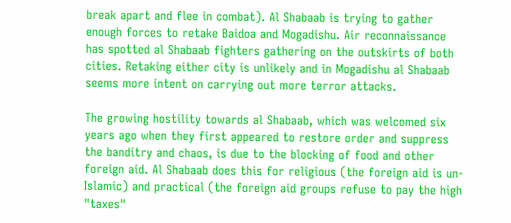break apart and flee in combat). Al Shabaab is trying to gather enough forces to retake Baidoa and Mogadishu. Air reconnaissance has spotted al Shabaab fighters gathering on the outskirts of both cities. Retaking either city is unlikely and in Mogadishu al Shabaab seems more intent on carrying out more terror attacks.

The growing hostility towards al Shabaab, which was welcomed six years ago when they first appeared to restore order and suppress the banditry and chaos, is due to the blocking of food and other foreign aid. Al Shabaab does this for religious (the foreign aid is un-Islamic) and practical (the foreign aid groups refuse to pay the high "taxes"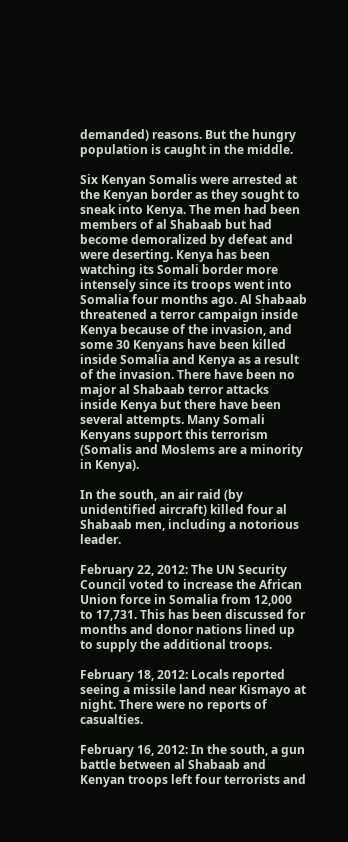demanded) reasons. But the hungry population is caught in the middle.

Six Kenyan Somalis were arrested at the Kenyan border as they sought to sneak into Kenya. The men had been members of al Shabaab but had become demoralized by defeat and were deserting. Kenya has been watching its Somali border more intensely since its troops went into Somalia four months ago. Al Shabaab threatened a terror campaign inside Kenya because of the invasion, and some 30 Kenyans have been killed inside Somalia and Kenya as a result of the invasion. There have been no major al Shabaab terror attacks inside Kenya but there have been several attempts. Many Somali Kenyans support this terrorism (Somalis and Moslems are a minority in Kenya).

In the south, an air raid (by unidentified aircraft) killed four al Shabaab men, including a notorious leader.

February 22, 2012: The UN Security Council voted to increase the African Union force in Somalia from 12,000 to 17,731. This has been discussed for months and donor nations lined up to supply the additional troops.

February 18, 2012: Locals reported seeing a missile land near Kismayo at night. There were no reports of casualties.

February 16, 2012: In the south, a gun battle between al Shabaab and Kenyan troops left four terrorists and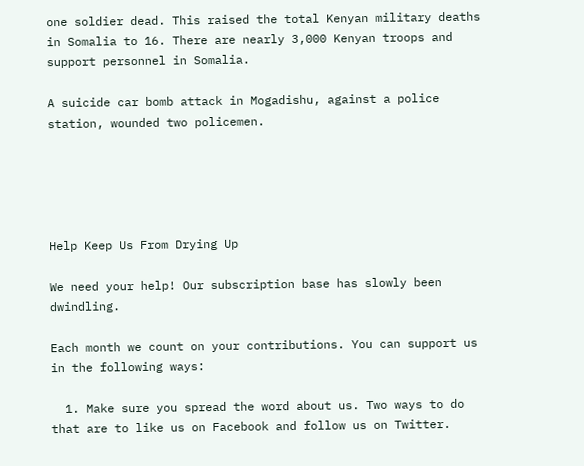one soldier dead. This raised the total Kenyan military deaths in Somalia to 16. There are nearly 3,000 Kenyan troops and support personnel in Somalia.

A suicide car bomb attack in Mogadishu, against a police station, wounded two policemen.





Help Keep Us From Drying Up

We need your help! Our subscription base has slowly been dwindling.

Each month we count on your contributions. You can support us in the following ways:

  1. Make sure you spread the word about us. Two ways to do that are to like us on Facebook and follow us on Twitter.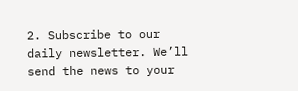2. Subscribe to our daily newsletter. We’ll send the news to your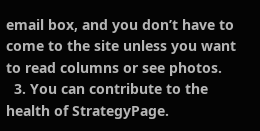email box, and you don’t have to come to the site unless you want to read columns or see photos.
  3. You can contribute to the health of StrategyPage.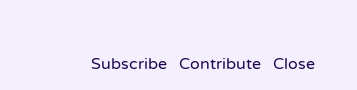Subscribe   Contribute   Close